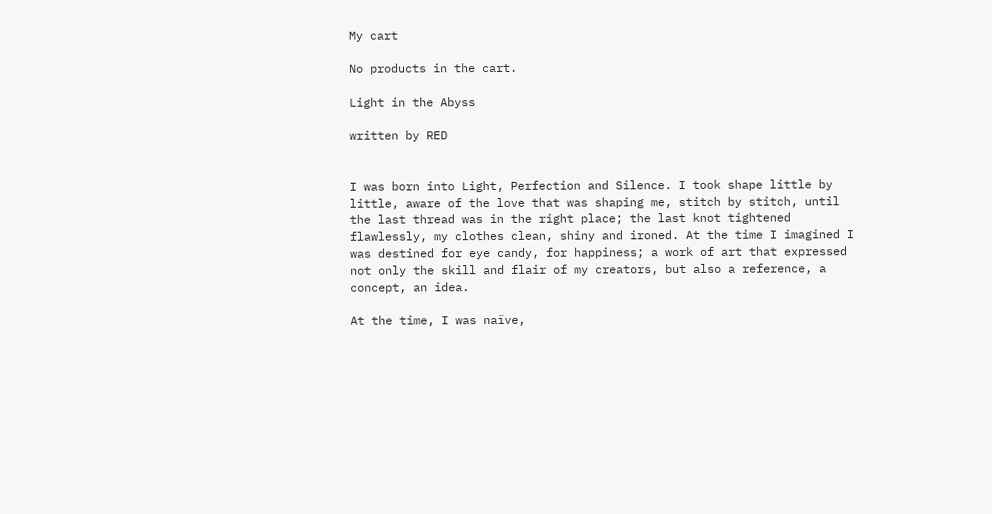My cart

No products in the cart.

Light in the Abyss

written by RED


I was born into Light, Perfection and Silence. I took shape little by little, aware of the love that was shaping me, stitch by stitch, until the last thread was in the right place; the last knot tightened flawlessly, my clothes clean, shiny and ironed. At the time I imagined I was destined for eye candy, for happiness; a work of art that expressed not only the skill and flair of my creators, but also a reference, a concept, an idea.

At the time, I was naïve,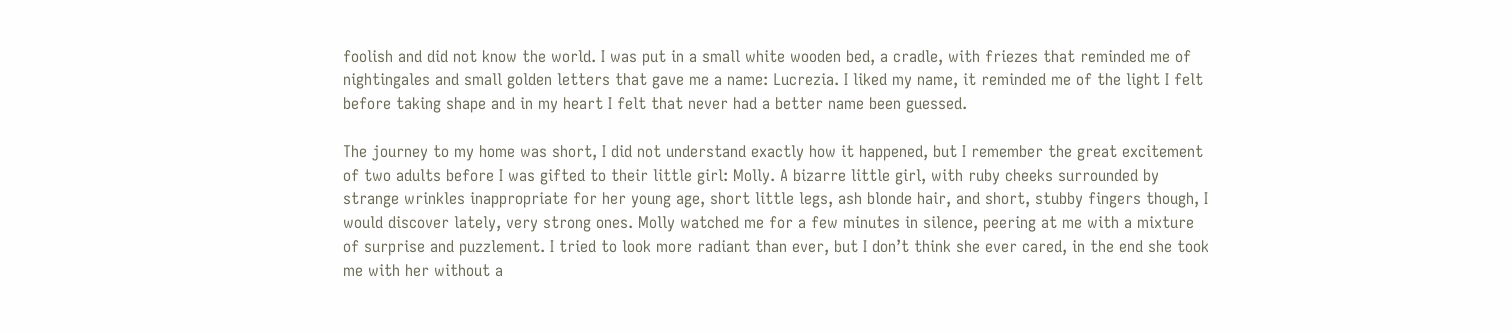foolish and did not know the world. I was put in a small white wooden bed, a cradle, with friezes that reminded me of nightingales and small golden letters that gave me a name: Lucrezia. I liked my name, it reminded me of the light I felt before taking shape and in my heart I felt that never had a better name been guessed.

The journey to my home was short, I did not understand exactly how it happened, but I remember the great excitement of two adults before I was gifted to their little girl: Molly. A bizarre little girl, with ruby cheeks surrounded by strange wrinkles inappropriate for her young age, short little legs, ash blonde hair, and short, stubby fingers though, I would discover lately, very strong ones. Molly watched me for a few minutes in silence, peering at me with a mixture of surprise and puzzlement. I tried to look more radiant than ever, but I don’t think she ever cared, in the end she took me with her without a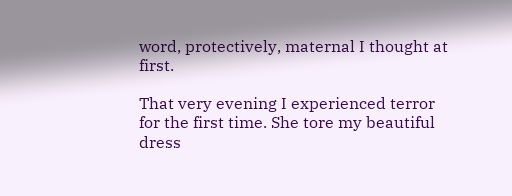word, protectively, maternal I thought at first.

That very evening I experienced terror for the first time. She tore my beautiful dress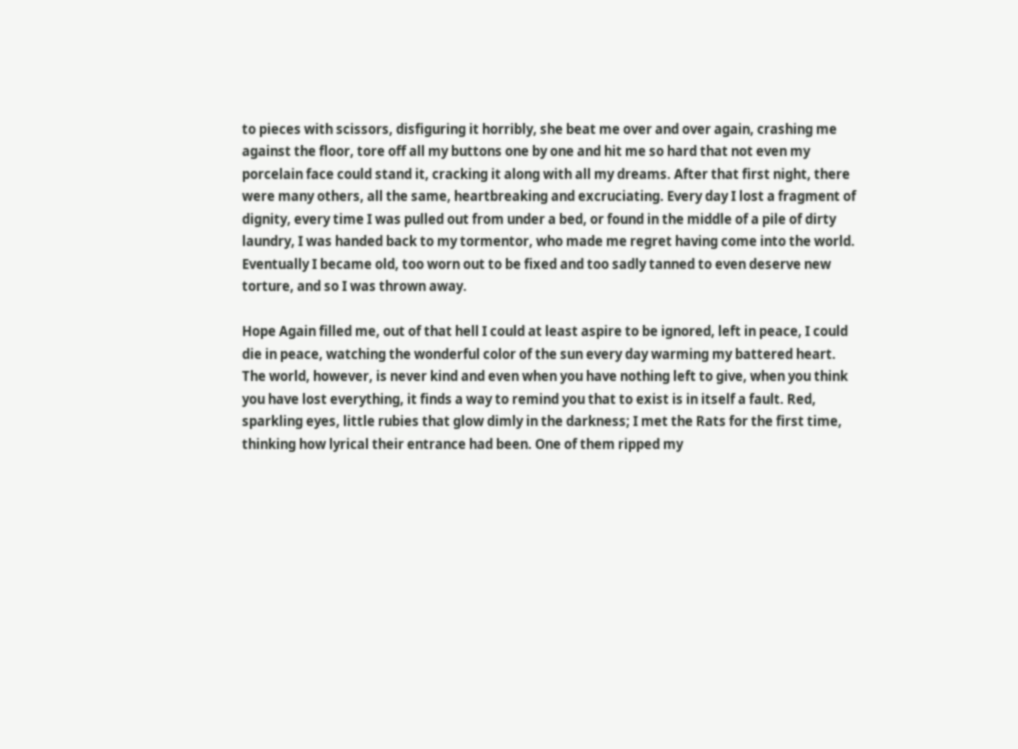to pieces with scissors, disfiguring it horribly, she beat me over and over again, crashing me against the floor, tore off all my buttons one by one and hit me so hard that not even my porcelain face could stand it, cracking it along with all my dreams. After that first night, there were many others, all the same, heartbreaking and excruciating. Every day I lost a fragment of dignity, every time I was pulled out from under a bed, or found in the middle of a pile of dirty laundry, I was handed back to my tormentor, who made me regret having come into the world. Eventually I became old, too worn out to be fixed and too sadly tanned to even deserve new torture, and so I was thrown away.

Hope Again filled me, out of that hell I could at least aspire to be ignored, left in peace, I could die in peace, watching the wonderful color of the sun every day warming my battered heart. The world, however, is never kind and even when you have nothing left to give, when you think you have lost everything, it finds a way to remind you that to exist is in itself a fault. Red, sparkling eyes, little rubies that glow dimly in the darkness; I met the Rats for the first time, thinking how lyrical their entrance had been. One of them ripped my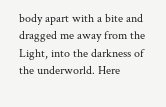body apart with a bite and dragged me away from the Light, into the darkness of the underworld. Here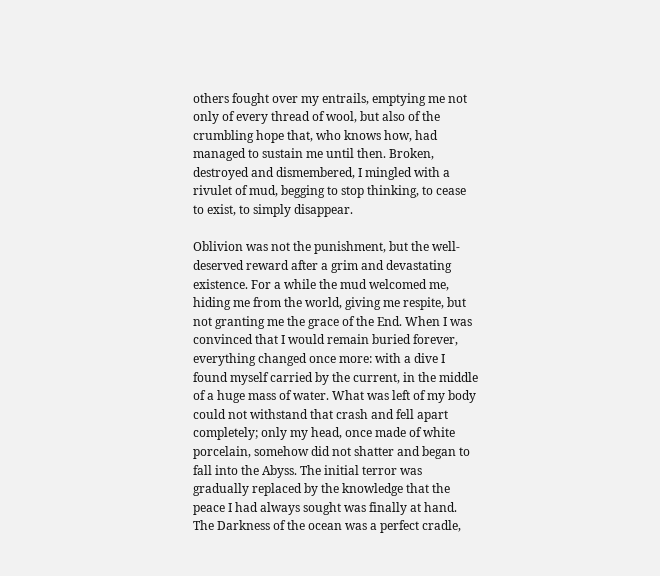others fought over my entrails, emptying me not only of every thread of wool, but also of the crumbling hope that, who knows how, had managed to sustain me until then. Broken, destroyed and dismembered, I mingled with a rivulet of mud, begging to stop thinking, to cease to exist, to simply disappear.

Oblivion was not the punishment, but the well-deserved reward after a grim and devastating existence. For a while the mud welcomed me, hiding me from the world, giving me respite, but not granting me the grace of the End. When I was convinced that I would remain buried forever, everything changed once more: with a dive I found myself carried by the current, in the middle of a huge mass of water. What was left of my body could not withstand that crash and fell apart completely; only my head, once made of white porcelain, somehow did not shatter and began to fall into the Abyss. The initial terror was gradually replaced by the knowledge that the peace I had always sought was finally at hand. The Darkness of the ocean was a perfect cradle,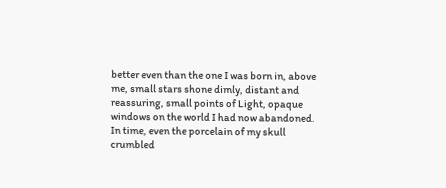better even than the one I was born in, above me, small stars shone dimly, distant and reassuring, small points of Light, opaque windows on the world I had now abandoned. In time, even the porcelain of my skull crumbled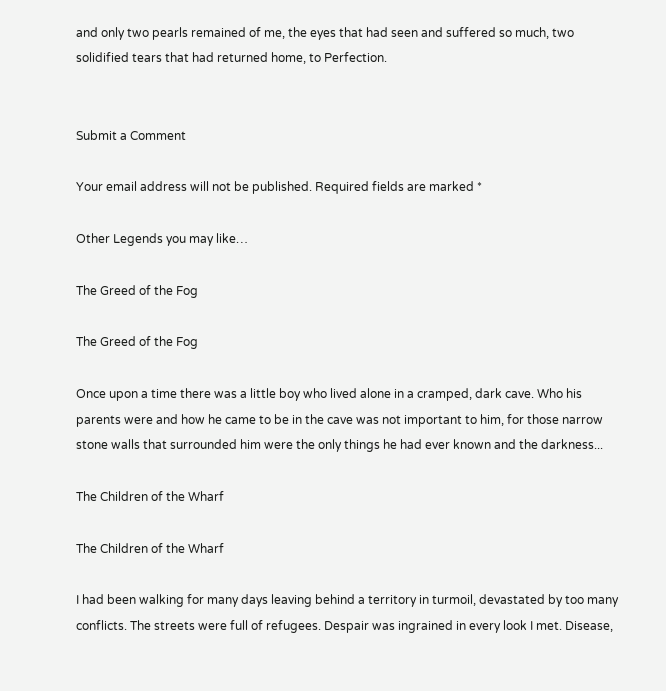and only two pearls remained of me, the eyes that had seen and suffered so much, two solidified tears that had returned home, to Perfection.


Submit a Comment

Your email address will not be published. Required fields are marked *

Other Legends you may like…

The Greed of the Fog

The Greed of the Fog

Once upon a time there was a little boy who lived alone in a cramped, dark cave. Who his parents were and how he came to be in the cave was not important to him, for those narrow stone walls that surrounded him were the only things he had ever known and the darkness...

The Children of the Wharf

The Children of the Wharf

I had been walking for many days leaving behind a territory in turmoil, devastated by too many conflicts. The streets were full of refugees. Despair was ingrained in every look I met. Disease,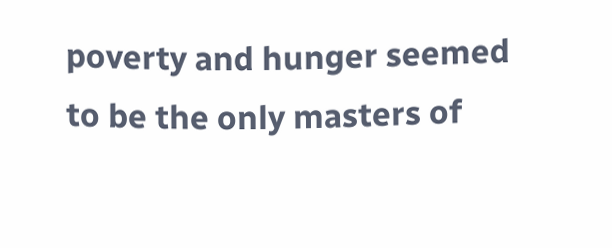poverty and hunger seemed to be the only masters of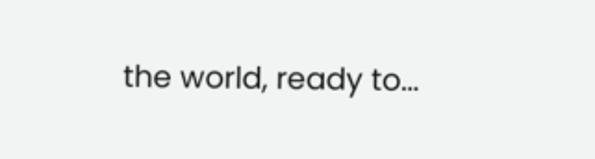the world, ready to...